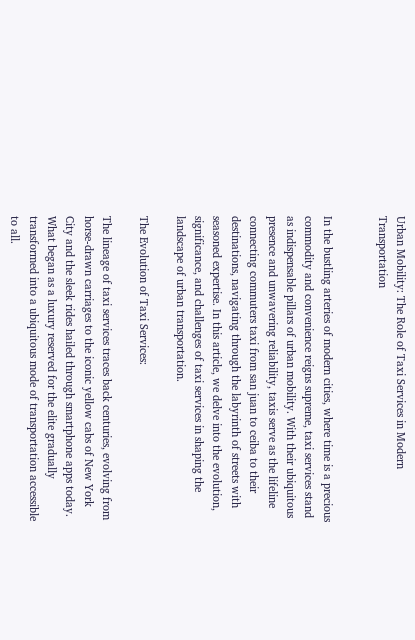Urban Mobility: The Role of Taxi Services in Modern Transportation


In the bustling arteries of modern cities, where time is a precious commodity and convenience reigns supreme, taxi services stand as indispensable pillars of urban mobility. With their ubiquitous presence and unwavering reliability, taxis serve as the lifeline connecting commuters taxi from san juan to ceiba to their destinations, navigating through the labyrinth of streets with seasoned expertise. In this article, we delve into the evolution, significance, and challenges of taxi services in shaping the landscape of urban transportation.

The Evolution of Taxi Services:

The lineage of taxi services traces back centuries, evolving from horse-drawn carriages to the iconic yellow cabs of New York City and the sleek rides hailed through smartphone apps today. What began as a luxury reserved for the elite gradually transformed into a ubiquitous mode of transportation accessible to all.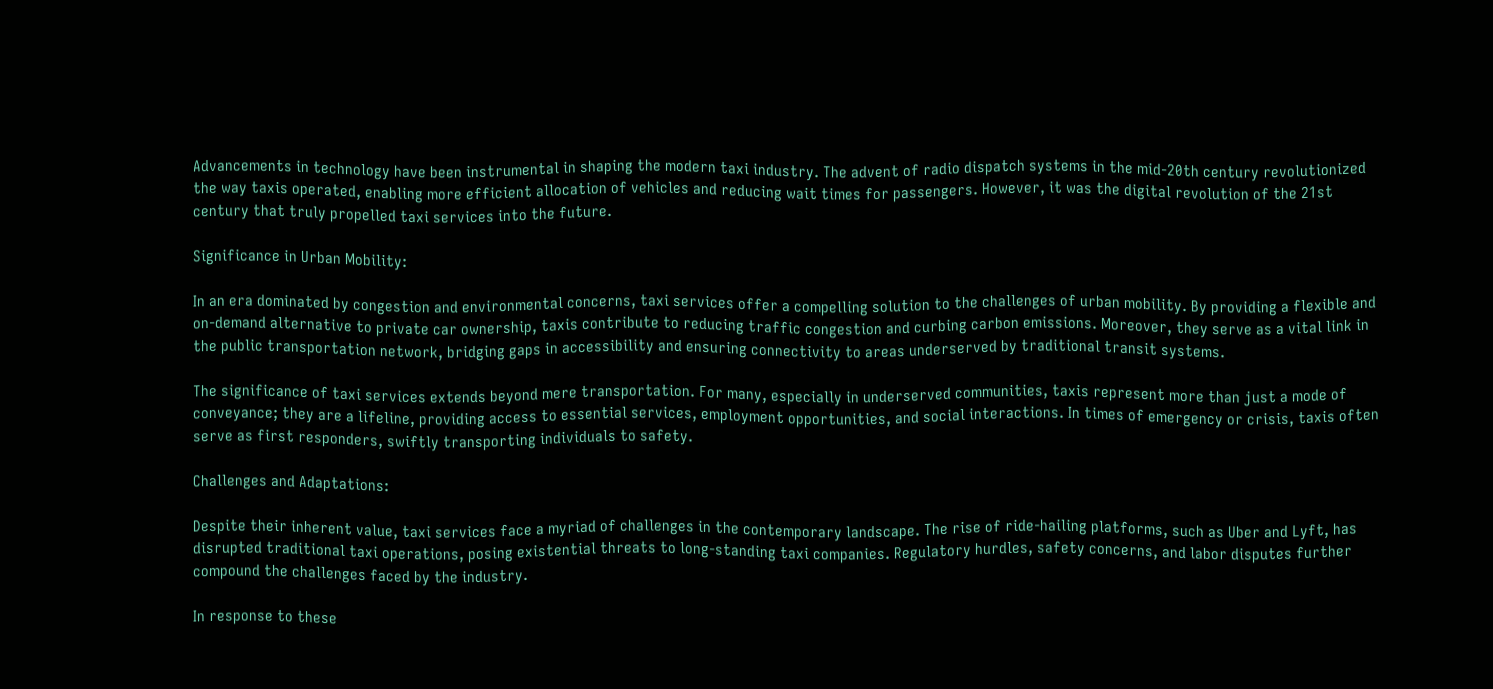Advancements in technology have been instrumental in shaping the modern taxi industry. The advent of radio dispatch systems in the mid-20th century revolutionized the way taxis operated, enabling more efficient allocation of vehicles and reducing wait times for passengers. However, it was the digital revolution of the 21st century that truly propelled taxi services into the future.

Significance in Urban Mobility:

In an era dominated by congestion and environmental concerns, taxi services offer a compelling solution to the challenges of urban mobility. By providing a flexible and on-demand alternative to private car ownership, taxis contribute to reducing traffic congestion and curbing carbon emissions. Moreover, they serve as a vital link in the public transportation network, bridging gaps in accessibility and ensuring connectivity to areas underserved by traditional transit systems.

The significance of taxi services extends beyond mere transportation. For many, especially in underserved communities, taxis represent more than just a mode of conveyance; they are a lifeline, providing access to essential services, employment opportunities, and social interactions. In times of emergency or crisis, taxis often serve as first responders, swiftly transporting individuals to safety.

Challenges and Adaptations:

Despite their inherent value, taxi services face a myriad of challenges in the contemporary landscape. The rise of ride-hailing platforms, such as Uber and Lyft, has disrupted traditional taxi operations, posing existential threats to long-standing taxi companies. Regulatory hurdles, safety concerns, and labor disputes further compound the challenges faced by the industry.

In response to these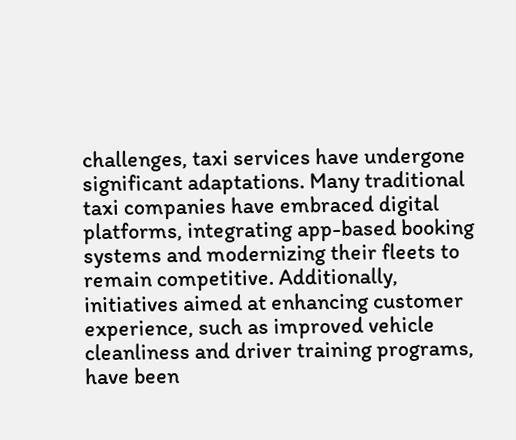challenges, taxi services have undergone significant adaptations. Many traditional taxi companies have embraced digital platforms, integrating app-based booking systems and modernizing their fleets to remain competitive. Additionally, initiatives aimed at enhancing customer experience, such as improved vehicle cleanliness and driver training programs, have been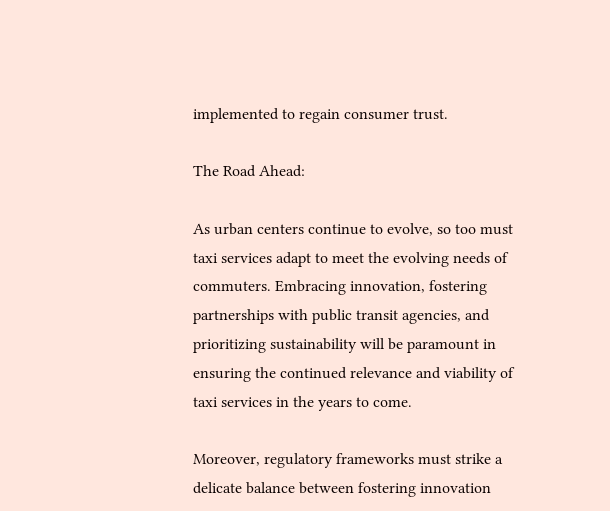implemented to regain consumer trust.

The Road Ahead:

As urban centers continue to evolve, so too must taxi services adapt to meet the evolving needs of commuters. Embracing innovation, fostering partnerships with public transit agencies, and prioritizing sustainability will be paramount in ensuring the continued relevance and viability of taxi services in the years to come.

Moreover, regulatory frameworks must strike a delicate balance between fostering innovation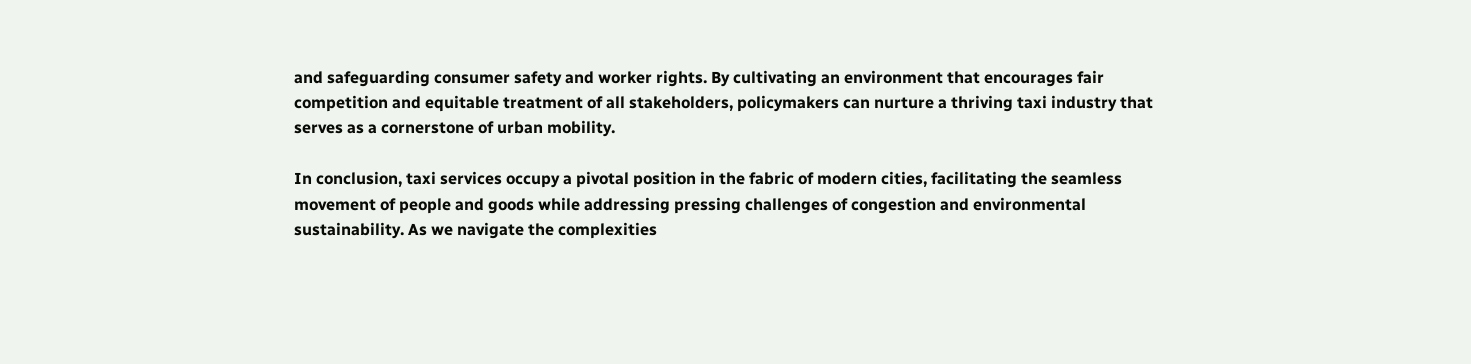and safeguarding consumer safety and worker rights. By cultivating an environment that encourages fair competition and equitable treatment of all stakeholders, policymakers can nurture a thriving taxi industry that serves as a cornerstone of urban mobility.

In conclusion, taxi services occupy a pivotal position in the fabric of modern cities, facilitating the seamless movement of people and goods while addressing pressing challenges of congestion and environmental sustainability. As we navigate the complexities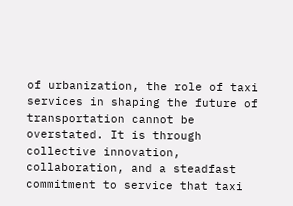of urbanization, the role of taxi services in shaping the future of transportation cannot be overstated. It is through collective innovation, collaboration, and a steadfast commitment to service that taxi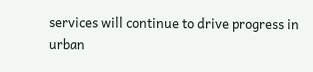services will continue to drive progress in urban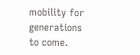mobility for generations to come.